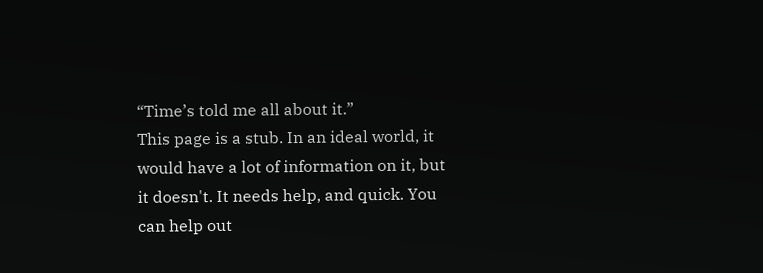“Time’s told me all about it.”
This page is a stub. In an ideal world, it would have a lot of information on it, but it doesn't. It needs help, and quick. You can help out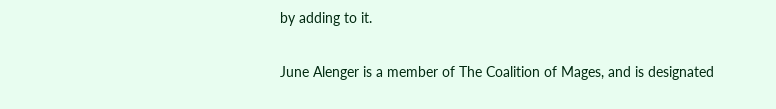by adding to it.

June Alenger is a member of The Coalition of Mages, and is designated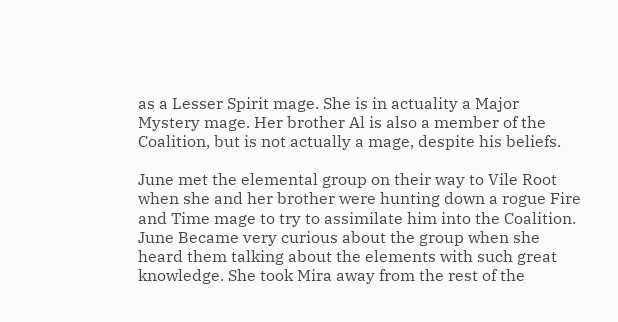as a Lesser Spirit mage. She is in actuality a Major Mystery mage. Her brother Al is also a member of the Coalition, but is not actually a mage, despite his beliefs.

June met the elemental group on their way to Vile Root when she and her brother were hunting down a rogue Fire and Time mage to try to assimilate him into the Coalition. June Became very curious about the group when she heard them talking about the elements with such great knowledge. She took Mira away from the rest of the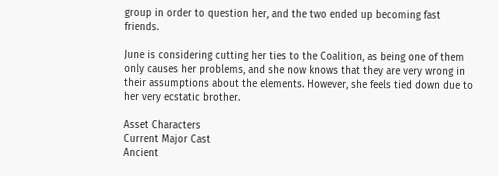group in order to question her, and the two ended up becoming fast friends.

June is considering cutting her ties to the Coalition, as being one of them only causes her problems, and she now knows that they are very wrong in their assumptions about the elements. However, she feels tied down due to her very ecstatic brother.

Asset Characters
Current Major Cast
Ancient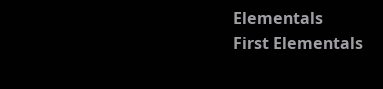Elementals
First Elementals